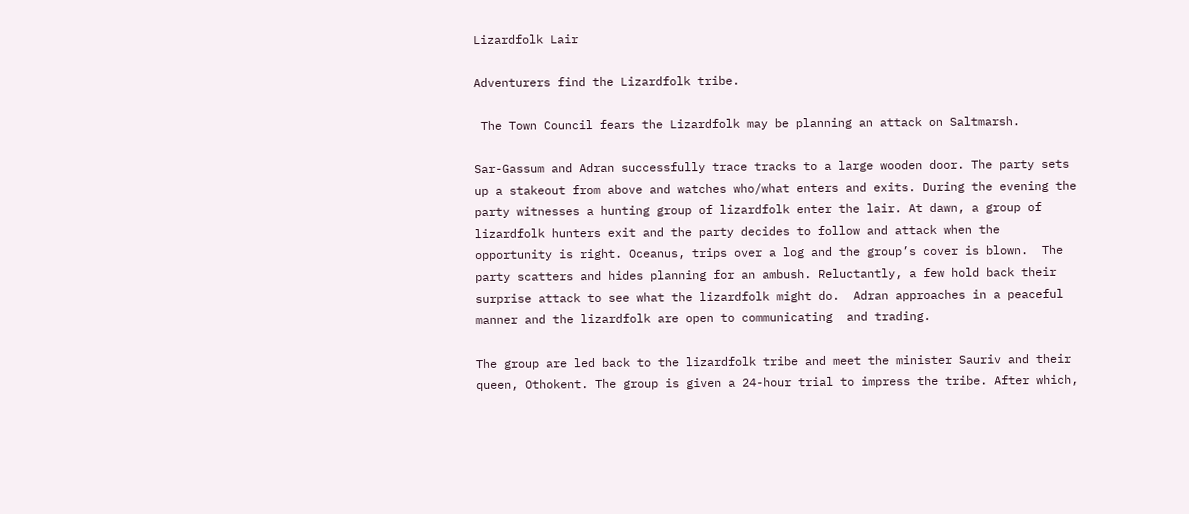Lizardfolk Lair

Adventurers find the Lizardfolk tribe.

 The Town Council fears the Lizardfolk may be planning an attack on Saltmarsh.

Sar-Gassum and Adran successfully trace tracks to a large wooden door. The party sets up a stakeout from above and watches who/what enters and exits. During the evening the party witnesses a hunting group of lizardfolk enter the lair. At dawn, a group of lizardfolk hunters exit and the party decides to follow and attack when the opportunity is right. Oceanus, trips over a log and the group’s cover is blown.  The party scatters and hides planning for an ambush. Reluctantly, a few hold back their surprise attack to see what the lizardfolk might do.  Adran approaches in a peaceful manner and the lizardfolk are open to communicating  and trading.

The group are led back to the lizardfolk tribe and meet the minister Sauriv and their queen, Othokent. The group is given a 24-hour trial to impress the tribe. After which,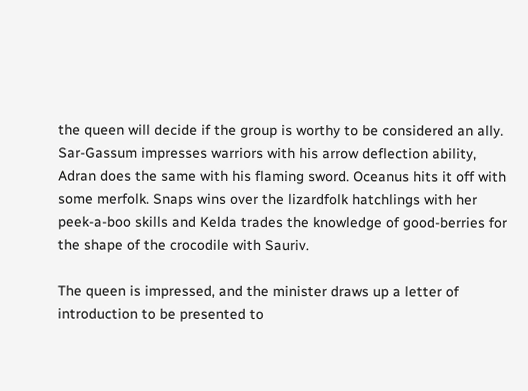the queen will decide if the group is worthy to be considered an ally. Sar-Gassum impresses warriors with his arrow deflection ability, Adran does the same with his flaming sword. Oceanus hits it off with some merfolk. Snaps wins over the lizardfolk hatchlings with her peek-a-boo skills and Kelda trades the knowledge of good-berries for the shape of the crocodile with Sauriv.

The queen is impressed, and the minister draws up a letter of introduction to be presented to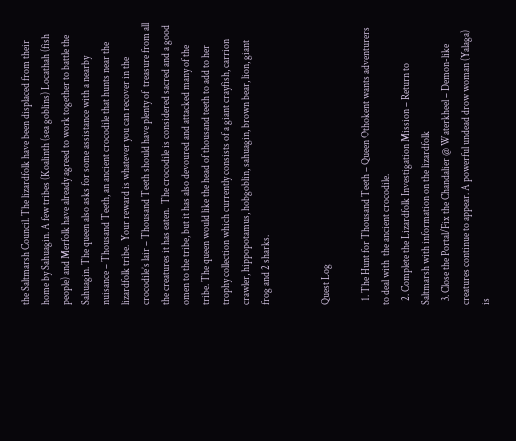the Saltmarsh Council. The lizardfolk have been displaced from their home by Sahuagin. A few tribes (Koalinth (sea goblins) Locathah (fish people) and Merfolk have already agreed to work together to battle the Sahuagin. The queen also asks for some assistance with a nearby nuisance – Thousand Teeth, an ancient crocodile that hunts near the lizardfolk tribe.  Your reward is whatever you can recover in the crocodile’s lair – Thousand Teeth should have plenty of  treasure from all the creatures it has eaten.  The crocodile is considered sacred and a good omen to the tribe, but it has also devoured and attacked many of the tribe. The queen would like the head of thousand teeth to add to her trophy collection which currently consists of a giant crayfish, carrion crawler, hippopotamus, hobgoblin, sahuagin, brown bear, lion, giant frog and 2 sharks.


Quest Log

  1. The Hunt for Thousand Teeth – Queen Othokent wants adventurers to deal with  the ancient crocodile.
  2. Complete the Lizardfolk Investigation Mission – Return to Saltmarsh with information on the lizardfolk
  3. Close the Portal/Fix the Chandalier @ Waterkheel – Demon-like creatures continue to appear. A powerful undead drow woman (Yalaga) is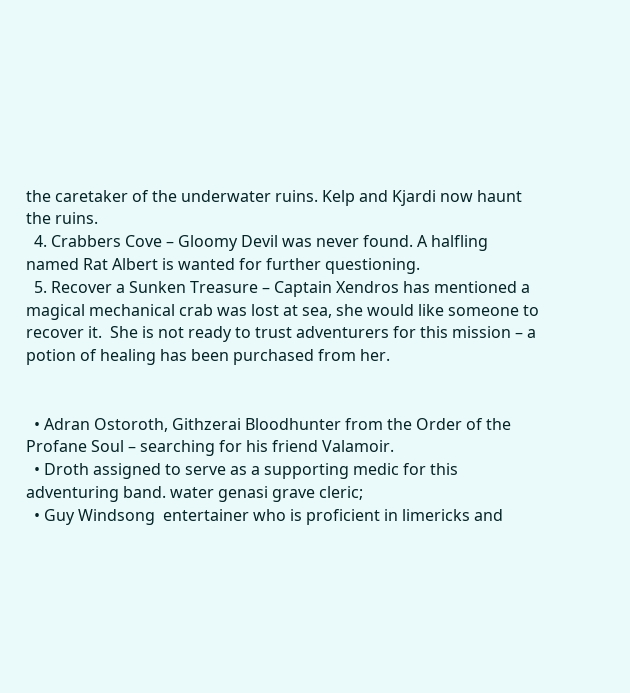the caretaker of the underwater ruins. Kelp and Kjardi now haunt the ruins.
  4. Crabbers Cove – Gloomy Devil was never found. A halfling named Rat Albert is wanted for further questioning.
  5. Recover a Sunken Treasure – Captain Xendros has mentioned a magical mechanical crab was lost at sea, she would like someone to recover it.  She is not ready to trust adventurers for this mission – a potion of healing has been purchased from her.


  • Adran Ostoroth, Githzerai Bloodhunter from the Order of the Profane Soul – searching for his friend Valamoir.
  • Droth assigned to serve as a supporting medic for this adventuring band. water genasi grave cleric;
  • Guy Windsong  entertainer who is proficient in limericks and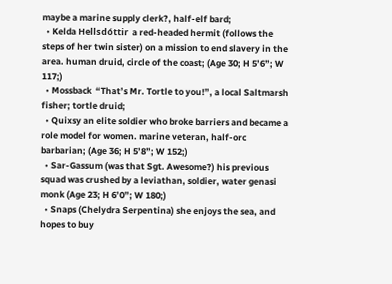maybe a marine supply clerk?, half-elf bard;
  • Kelda Hellsdóttir  a red-headed hermit (follows the steps of her twin sister) on a mission to end slavery in the area. human druid, circle of the coast; (Age 30; H 5’6”; W 117;)
  • Mossback  “That’s Mr. Tortle to you!”, a local Saltmarsh fisher; tortle druid;
  • Quixsy an elite soldier who broke barriers and became a role model for women. marine veteran, half-orc barbarian; (Age 36; H 5’8”; W 152;)
  • Sar-Gassum (was that Sgt. Awesome?) his previous squad was crushed by a leviathan, soldier, water genasi monk (Age 23; H 6’0”; W 180;)
  • Snaps (Chelydra Serpentina) she enjoys the sea, and hopes to buy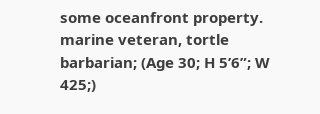some oceanfront property. marine veteran, tortle barbarian; (Age 30; H 5’6”; W 425;)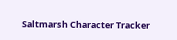Saltmarsh Character Tracker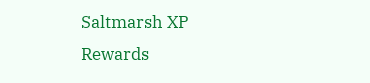Saltmarsh XP Rewards